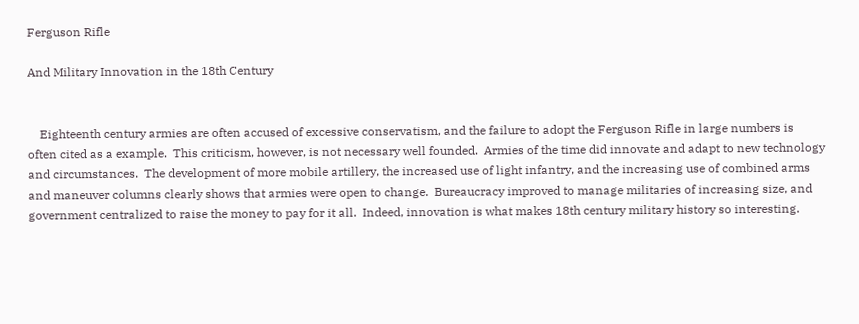Ferguson Rifle

And Military Innovation in the 18th Century


    Eighteenth century armies are often accused of excessive conservatism, and the failure to adopt the Ferguson Rifle in large numbers is often cited as a example.  This criticism, however, is not necessary well founded.  Armies of the time did innovate and adapt to new technology and circumstances.  The development of more mobile artillery, the increased use of light infantry, and the increasing use of combined arms and maneuver columns clearly shows that armies were open to change.  Bureaucracy improved to manage militaries of increasing size, and government centralized to raise the money to pay for it all.  Indeed, innovation is what makes 18th century military history so interesting.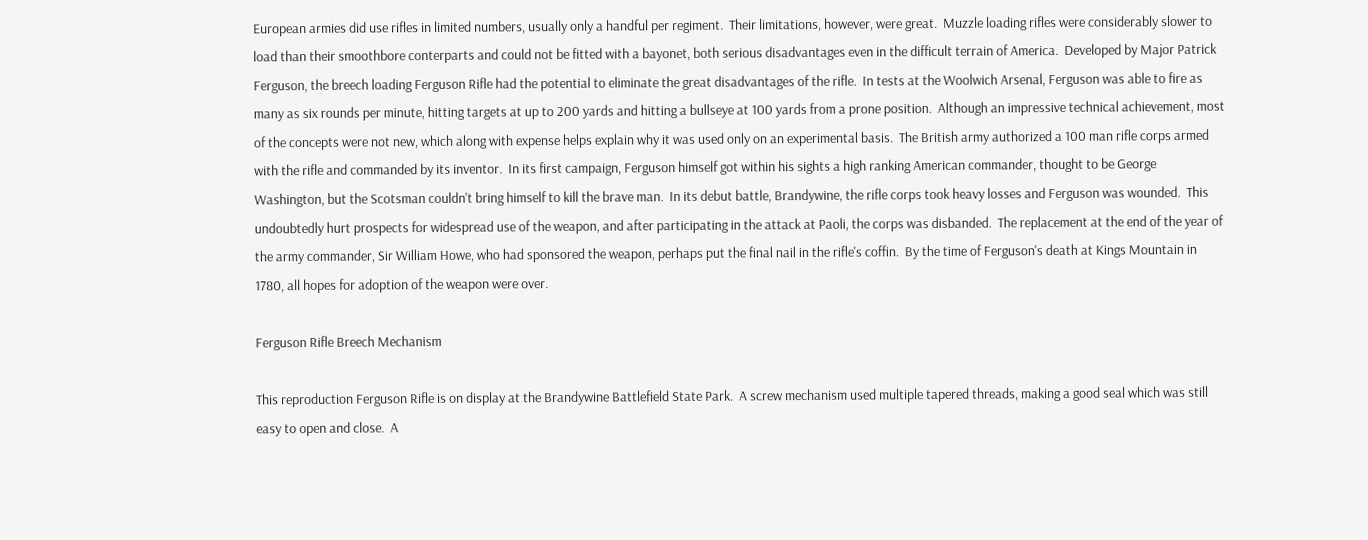European armies did use rifles in limited numbers, usually only a handful per regiment.  Their limitations, however, were great.  Muzzle loading rifles were considerably slower to load than their smoothbore conterparts and could not be fitted with a bayonet, both serious disadvantages even in the difficult terrain of America.  Developed by Major Patrick Ferguson, the breech loading Ferguson Rifle had the potential to eliminate the great disadvantages of the rifle.  In tests at the Woolwich Arsenal, Ferguson was able to fire as many as six rounds per minute, hitting targets at up to 200 yards and hitting a bullseye at 100 yards from a prone position.  Although an impressive technical achievement, most of the concepts were not new, which along with expense helps explain why it was used only on an experimental basis.  The British army authorized a 100 man rifle corps armed with the rifle and commanded by its inventor.  In its first campaign, Ferguson himself got within his sights a high ranking American commander, thought to be George Washington, but the Scotsman couldn't bring himself to kill the brave man.  In its debut battle, Brandywine, the rifle corps took heavy losses and Ferguson was wounded.  This undoubtedly hurt prospects for widespread use of the weapon, and after participating in the attack at Paoli, the corps was disbanded.  The replacement at the end of the year of the army commander, Sir William Howe, who had sponsored the weapon, perhaps put the final nail in the rifle's coffin.  By the time of Ferguson's death at Kings Mountain in 1780, all hopes for adoption of the weapon were over.

Ferguson Rifle Breech Mechanism

This reproduction Ferguson Rifle is on display at the Brandywine Battlefield State Park.  A screw mechanism used multiple tapered threads, making a good seal which was still easy to open and close.  A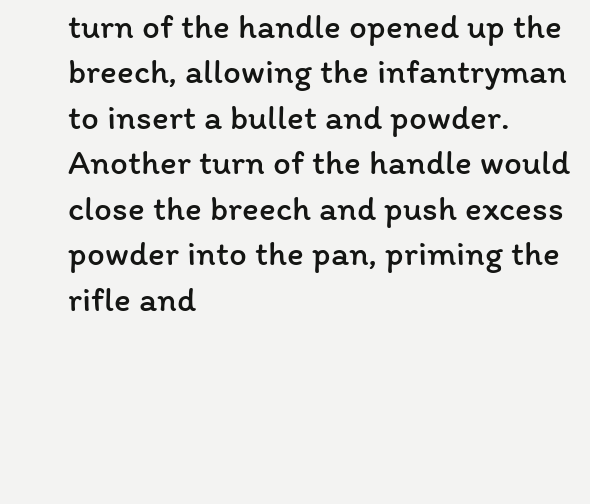turn of the handle opened up the breech, allowing the infantryman to insert a bullet and powder.  Another turn of the handle would close the breech and push excess powder into the pan, priming the rifle and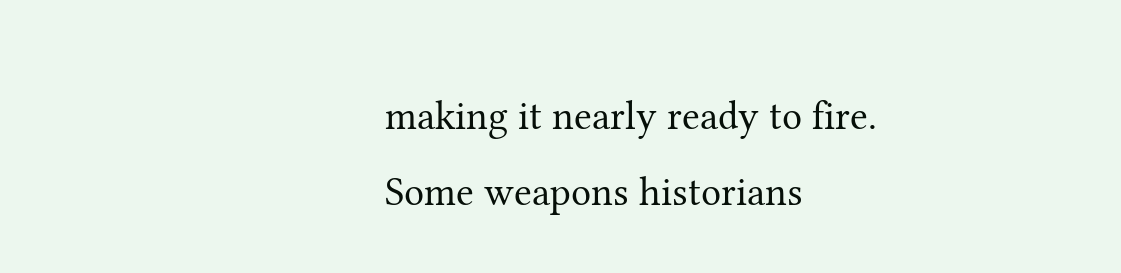making it nearly ready to fire.  Some weapons historians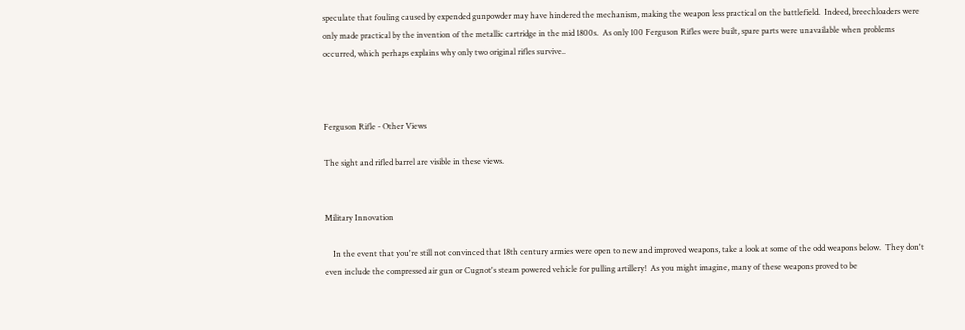speculate that fouling caused by expended gunpowder may have hindered the mechanism, making the weapon less practical on the battlefield.  Indeed, breechloaders were only made practical by the invention of the metallic cartridge in the mid 1800s.  As only 100 Ferguson Rifles were built, spare parts were unavailable when problems occurred, which perhaps explains why only two original rifles survive..



Ferguson Rifle - Other Views

The sight and rifled barrel are visible in these views.


Military Innovation

    In the event that you're still not convinced that 18th century armies were open to new and improved weapons, take a look at some of the odd weapons below.  They don't even include the compressed air gun or Cugnot's steam powered vehicle for pulling artillery!  As you might imagine, many of these weapons proved to be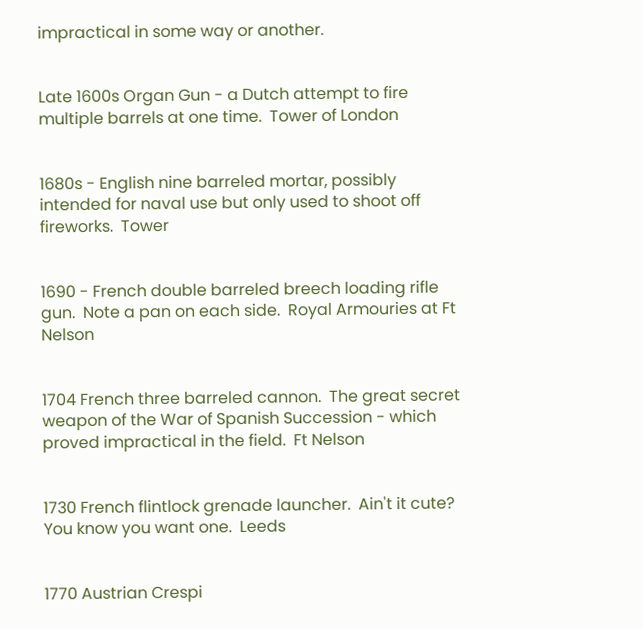impractical in some way or another.


Late 1600s Organ Gun - a Dutch attempt to fire multiple barrels at one time.  Tower of London


1680s - English nine barreled mortar, possibly intended for naval use but only used to shoot off fireworks.  Tower


1690 - French double barreled breech loading rifle gun.  Note a pan on each side.  Royal Armouries at Ft Nelson


1704 French three barreled cannon.  The great secret weapon of the War of Spanish Succession - which proved impractical in the field.  Ft Nelson


1730 French flintlock grenade launcher.  Ain't it cute?  You know you want one.  Leeds


1770 Austrian Crespi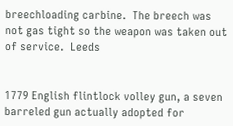breechloading carbine.  The breech was not gas tight so the weapon was taken out of service.  Leeds


1779 English flintlock volley gun, a seven barreled gun actually adopted for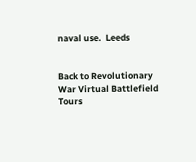naval use.  Leeds


Back to Revolutionary War Virtual Battlefield Tours